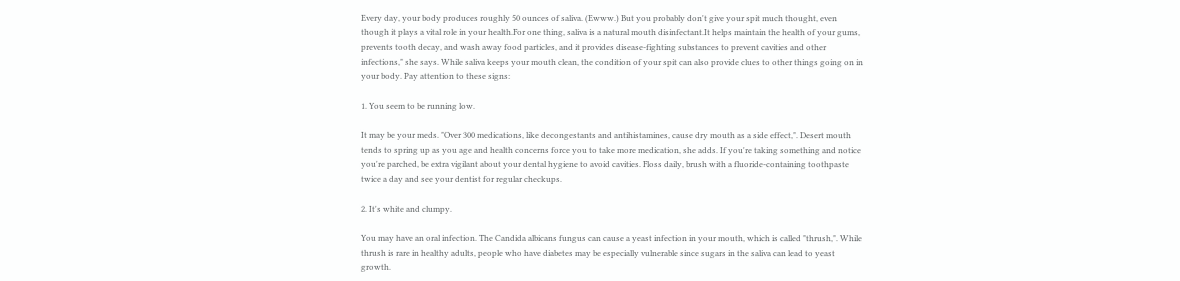Every day, your body produces roughly 50 ounces of saliva. (Ewww.) But you probably don't give your spit much thought, even though it plays a vital role in your health.For one thing, saliva is a natural mouth disinfectant.It helps maintain the health of your gums, prevents tooth decay, and wash away food particles, and it provides disease-fighting substances to prevent cavities and other infections," she says. While saliva keeps your mouth clean, the condition of your spit can also provide clues to other things going on in your body. Pay attention to these signs:

1. You seem to be running low.

It may be your meds. "Over 300 medications, like decongestants and antihistamines, cause dry mouth as a side effect,". Desert mouth tends to spring up as you age and health concerns force you to take more medication, she adds. If you're taking something and notice you're parched, be extra vigilant about your dental hygiene to avoid cavities. Floss daily, brush with a fluoride-containing toothpaste twice a day and see your dentist for regular checkups.

2. It's white and clumpy.

You may have an oral infection. The Candida albicans fungus can cause a yeast infection in your mouth, which is called "thrush,". While thrush is rare in healthy adults, people who have diabetes may be especially vulnerable since sugars in the saliva can lead to yeast growth.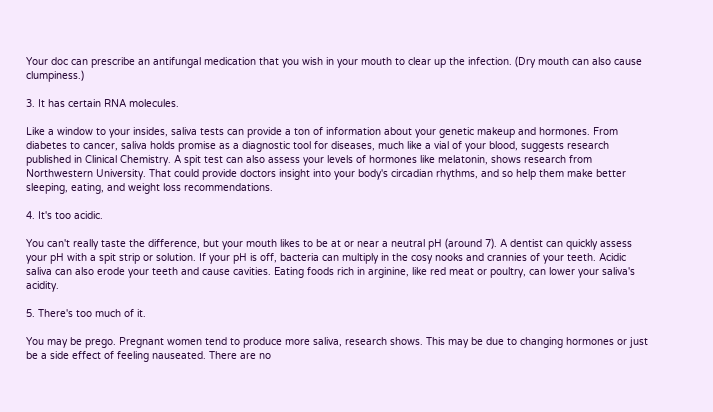Your doc can prescribe an antifungal medication that you wish in your mouth to clear up the infection. (Dry mouth can also cause clumpiness.)

3. It has certain RNA molecules.

Like a window to your insides, saliva tests can provide a ton of information about your genetic makeup and hormones. From diabetes to cancer, saliva holds promise as a diagnostic tool for diseases, much like a vial of your blood, suggests research published in Clinical Chemistry. A spit test can also assess your levels of hormones like melatonin, shows research from Northwestern University. That could provide doctors insight into your body's circadian rhythms, and so help them make better sleeping, eating, and weight loss recommendations.

4. It's too acidic.

You can't really taste the difference, but your mouth likes to be at or near a neutral pH (around 7). A dentist can quickly assess your pH with a spit strip or solution. If your pH is off, bacteria can multiply in the cosy nooks and crannies of your teeth. Acidic saliva can also erode your teeth and cause cavities. Eating foods rich in arginine, like red meat or poultry, can lower your saliva's acidity.

5. There's too much of it.

You may be prego. Pregnant women tend to produce more saliva, research shows. This may be due to changing hormones or just be a side effect of feeling nauseated. There are no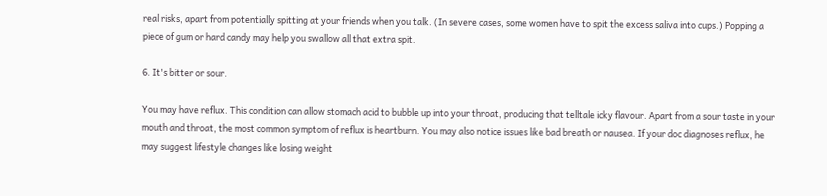real risks, apart from potentially spitting at your friends when you talk. (In severe cases, some women have to spit the excess saliva into cups.) Popping a piece of gum or hard candy may help you swallow all that extra spit.

6. It's bitter or sour.

You may have reflux. This condition can allow stomach acid to bubble up into your throat, producing that telltale icky flavour. Apart from a sour taste in your mouth and throat, the most common symptom of reflux is heartburn. You may also notice issues like bad breath or nausea. If your doc diagnoses reflux, he may suggest lifestyle changes like losing weight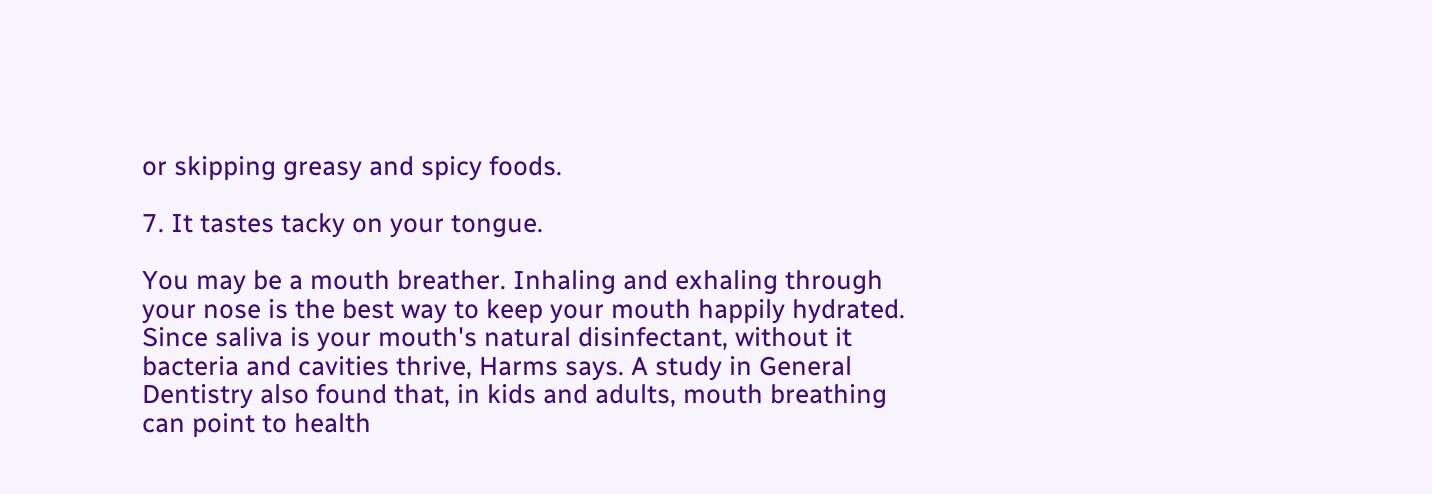or skipping greasy and spicy foods.

7. It tastes tacky on your tongue.

You may be a mouth breather. Inhaling and exhaling through your nose is the best way to keep your mouth happily hydrated. Since saliva is your mouth's natural disinfectant, without it bacteria and cavities thrive, Harms says. A study in General Dentistry also found that, in kids and adults, mouth breathing can point to health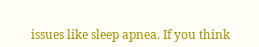issues like sleep apnea. If you think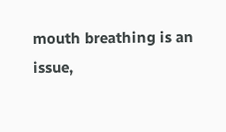mouth breathing is an issue,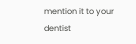mention it to your dentist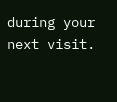during your next visit.